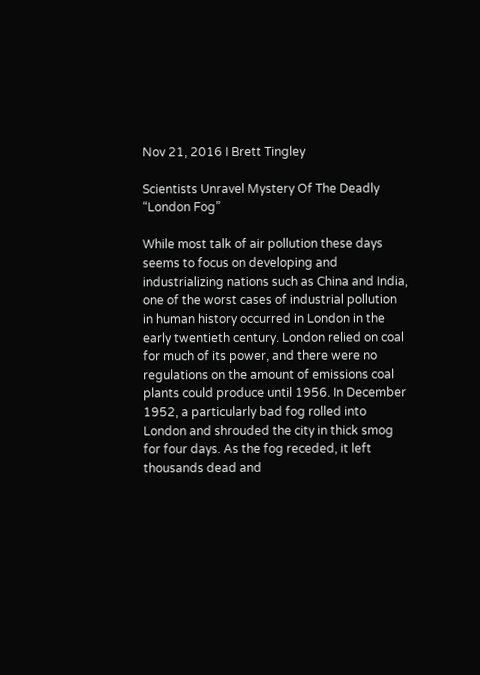Nov 21, 2016 I Brett Tingley

Scientists Unravel Mystery Of The Deadly “London Fog”

While most talk of air pollution these days seems to focus on developing and industrializing nations such as China and India, one of the worst cases of industrial pollution in human history occurred in London in the early twentieth century. London relied on coal for much of its power, and there were no regulations on the amount of emissions coal plants could produce until 1956. In December 1952, a particularly bad fog rolled into London and shrouded the city in thick smog for four days. As the fog receded, it left thousands dead and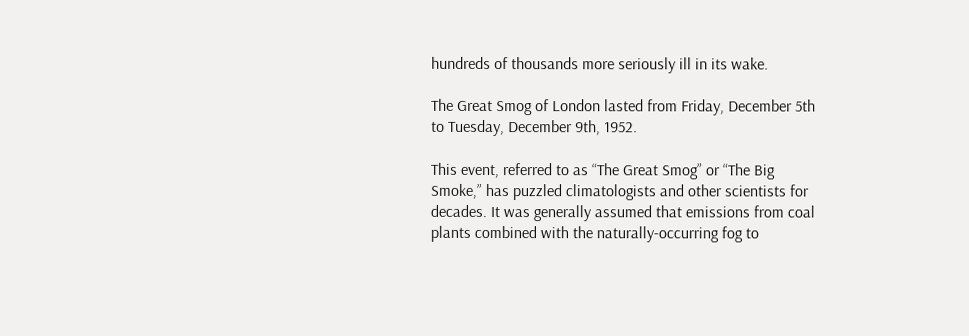hundreds of thousands more seriously ill in its wake.

The Great Smog of London lasted from Friday, December 5th to Tuesday, December 9th, 1952.

This event, referred to as “The Great Smog” or “The Big Smoke,” has puzzled climatologists and other scientists for decades. It was generally assumed that emissions from coal plants combined with the naturally-occurring fog to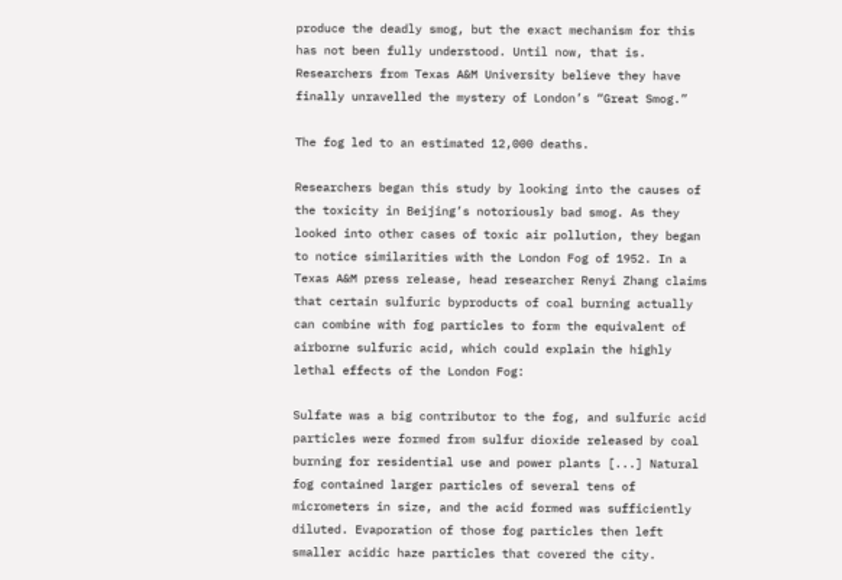produce the deadly smog, but the exact mechanism for this has not been fully understood. Until now, that is. Researchers from Texas A&M University believe they have finally unravelled the mystery of London’s “Great Smog.”

The fog led to an estimated 12,000 deaths.

Researchers began this study by looking into the causes of the toxicity in Beijing’s notoriously bad smog. As they looked into other cases of toxic air pollution, they began to notice similarities with the London Fog of 1952. In a Texas A&M press release, head researcher Renyi Zhang claims that certain sulfuric byproducts of coal burning actually can combine with fog particles to form the equivalent of airborne sulfuric acid, which could explain the highly lethal effects of the London Fog:

Sulfate was a big contributor to the fog, and sulfuric acid particles were formed from sulfur dioxide released by coal burning for residential use and power plants [...] Natural fog contained larger particles of several tens of micrometers in size, and the acid formed was sufficiently diluted. Evaporation of those fog particles then left smaller acidic haze particles that covered the city.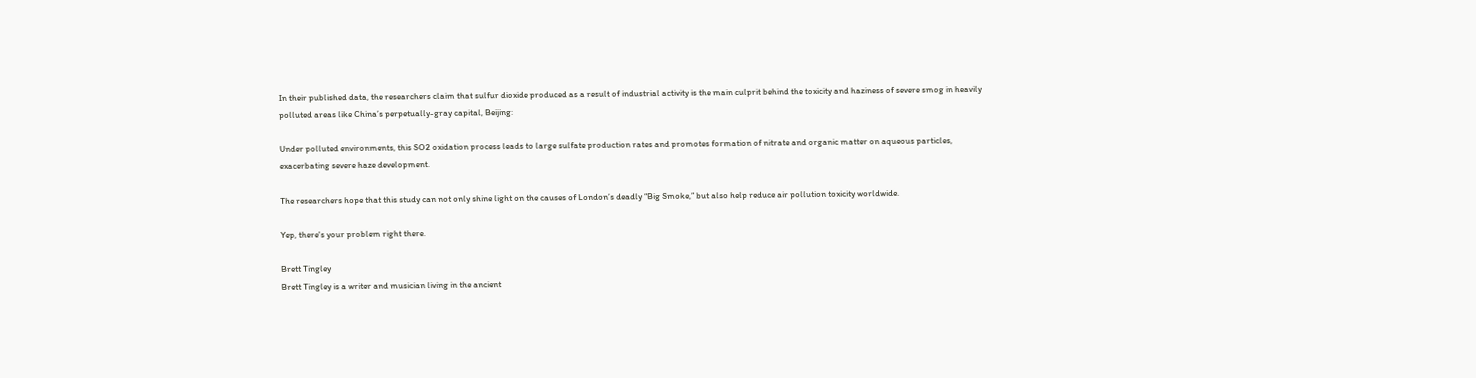In their published data, the researchers claim that sulfur dioxide produced as a result of industrial activity is the main culprit behind the toxicity and haziness of severe smog in heavily polluted areas like China’s perpetually-gray capital, Beijing:

Under polluted environments, this SO2 oxidation process leads to large sulfate production rates and promotes formation of nitrate and organic matter on aqueous particles, exacerbating severe haze development.

The researchers hope that this study can not only shine light on the causes of London’s deadly “Big Smoke,” but also help reduce air pollution toxicity worldwide.

Yep, there's your problem right there.

Brett Tingley
Brett Tingley is a writer and musician living in the ancient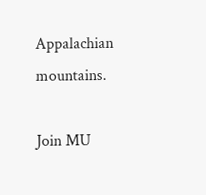Appalachian mountains.

Join MU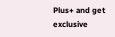Plus+ and get exclusive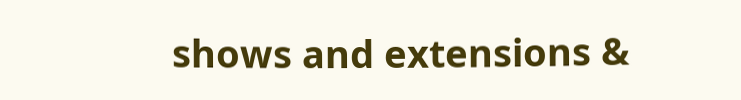shows and extensions &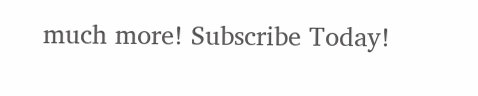much more! Subscribe Today!